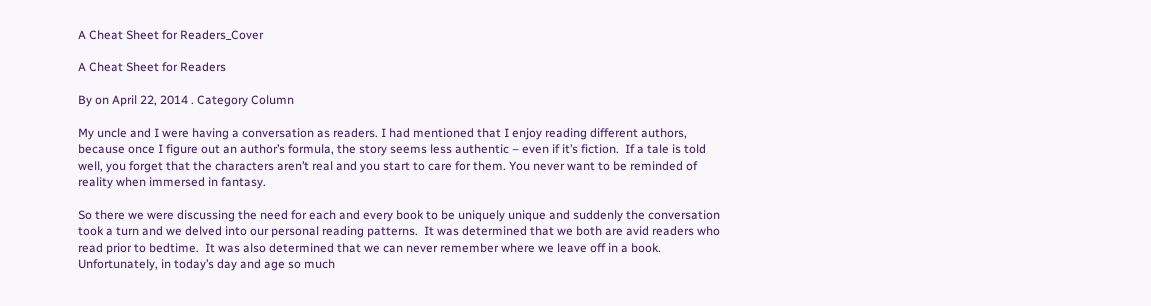A Cheat Sheet for Readers_Cover

A Cheat Sheet for Readers

By on April 22, 2014 . Category Column

My uncle and I were having a conversation as readers. I had mentioned that I enjoy reading different authors, because once I figure out an author’s formula, the story seems less authentic – even if it’s fiction.  If a tale is told well, you forget that the characters aren’t real and you start to care for them. You never want to be reminded of reality when immersed in fantasy.

So there we were discussing the need for each and every book to be uniquely unique and suddenly the conversation took a turn and we delved into our personal reading patterns.  It was determined that we both are avid readers who read prior to bedtime.  It was also determined that we can never remember where we leave off in a book.  Unfortunately, in today’s day and age so much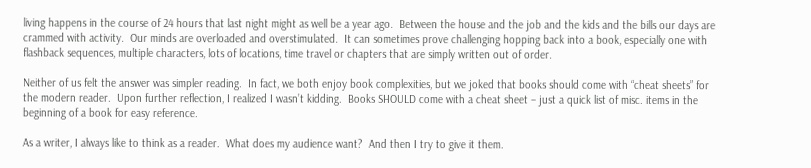living happens in the course of 24 hours that last night might as well be a year ago.  Between the house and the job and the kids and the bills our days are crammed with activity.  Our minds are overloaded and overstimulated.  It can sometimes prove challenging hopping back into a book, especially one with flashback sequences, multiple characters, lots of locations, time travel or chapters that are simply written out of order.

Neither of us felt the answer was simpler reading.  In fact, we both enjoy book complexities, but we joked that books should come with “cheat sheets” for the modern reader.  Upon further reflection, I realized I wasn’t kidding.  Books SHOULD come with a cheat sheet – just a quick list of misc. items in the beginning of a book for easy reference.

As a writer, I always like to think as a reader.  What does my audience want?  And then I try to give it them.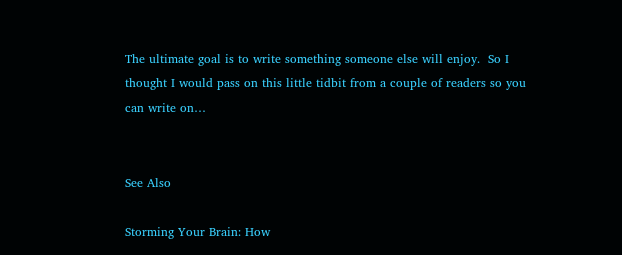The ultimate goal is to write something someone else will enjoy.  So I thought I would pass on this little tidbit from a couple of readers so you can write on…


See Also

Storming Your Brain: How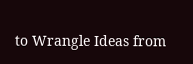to Wrangle Ideas from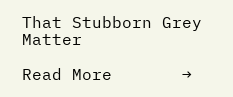That Stubborn Grey Matter

Read More       →